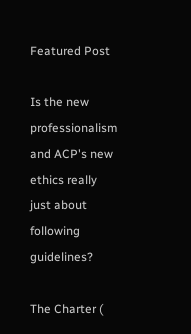Featured Post

Is the new professionalism and ACP's new ethics really just about following guidelines?

The Charter (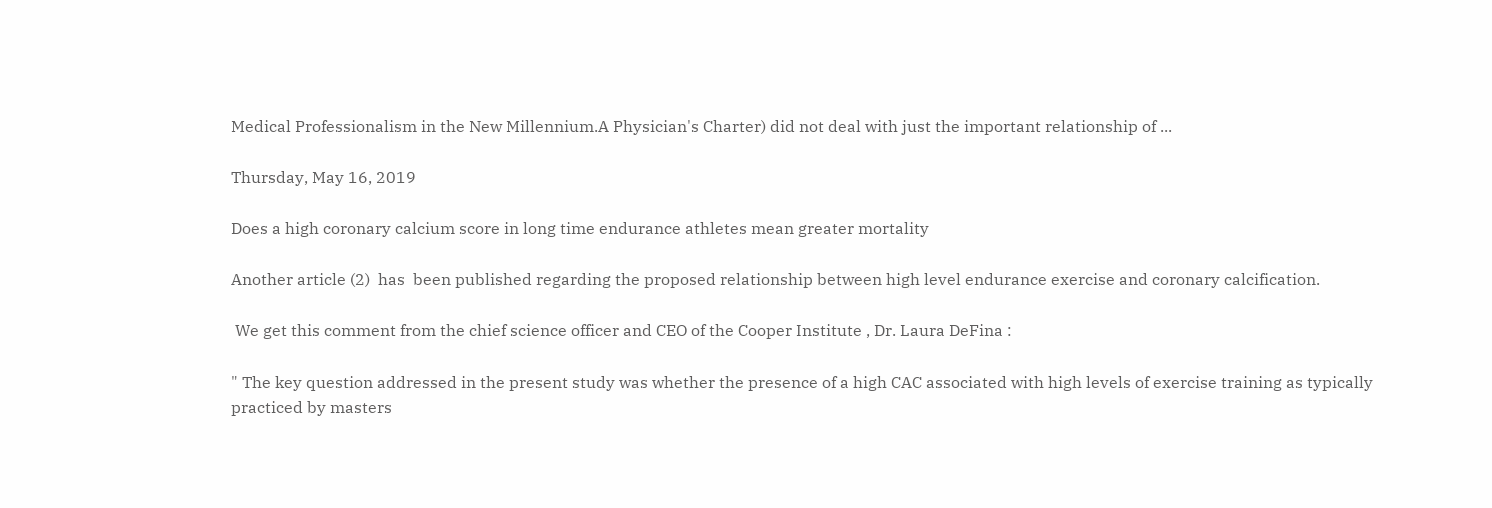Medical Professionalism in the New Millennium.A Physician's Charter) did not deal with just the important relationship of ...

Thursday, May 16, 2019

Does a high coronary calcium score in long time endurance athletes mean greater mortality

Another article (2)  has  been published regarding the proposed relationship between high level endurance exercise and coronary calcification.

 We get this comment from the chief science officer and CEO of the Cooper Institute , Dr. Laura DeFina :

" The key question addressed in the present study was whether the presence of a high CAC associated with high levels of exercise training as typically practiced by masters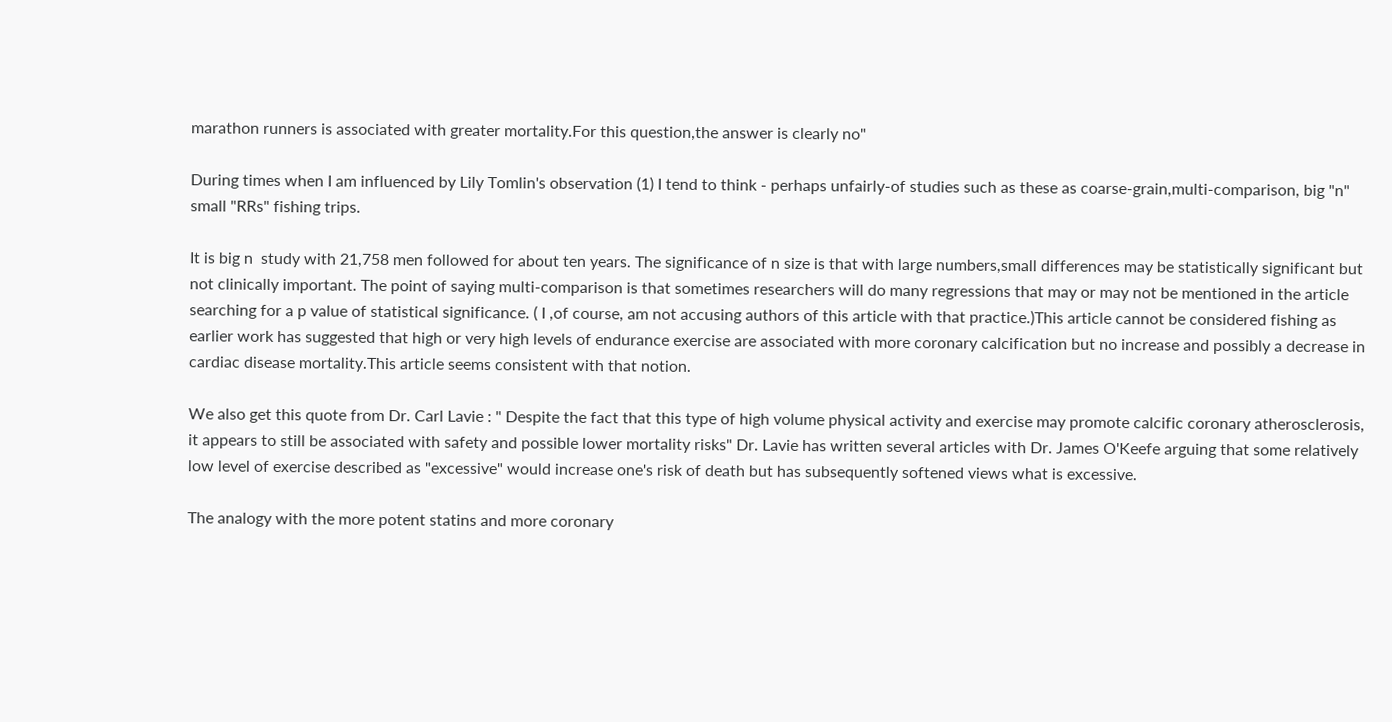marathon runners is associated with greater mortality.For this question,the answer is clearly no"

During times when I am influenced by Lily Tomlin's observation (1) I tend to think - perhaps unfairly-of studies such as these as coarse-grain,multi-comparison, big "n" small "RRs" fishing trips.

It is big n  study with 21,758 men followed for about ten years. The significance of n size is that with large numbers,small differences may be statistically significant but not clinically important. The point of saying multi-comparison is that sometimes researchers will do many regressions that may or may not be mentioned in the article searching for a p value of statistical significance. ( I ,of course, am not accusing authors of this article with that practice.)This article cannot be considered fishing as earlier work has suggested that high or very high levels of endurance exercise are associated with more coronary calcification but no increase and possibly a decrease in cardiac disease mortality.This article seems consistent with that notion.

We also get this quote from Dr. Carl Lavie : " Despite the fact that this type of high volume physical activity and exercise may promote calcific coronary atherosclerosis, it appears to still be associated with safety and possible lower mortality risks" Dr. Lavie has written several articles with Dr. James O'Keefe arguing that some relatively low level of exercise described as "excessive" would increase one's risk of death but has subsequently softened views what is excessive.

The analogy with the more potent statins and more coronary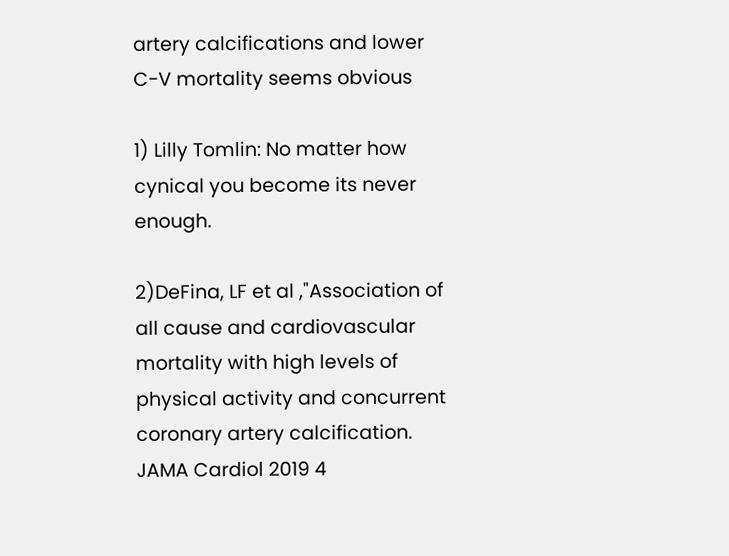artery calcifications and lower C-V mortality seems obvious

1) Lilly Tomlin: No matter how cynical you become its never enough.

2)DeFina, LF et al ,"Association of all cause and cardiovascular mortality with high levels of physical activity and concurrent coronary artery calcification. JAMA Cardiol 2019 4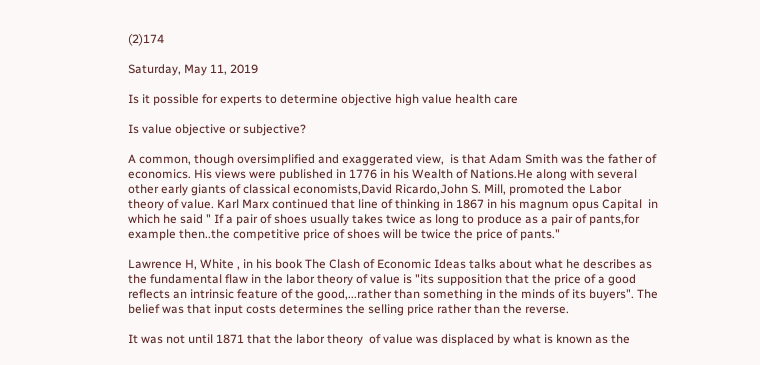(2)174

Saturday, May 11, 2019

Is it possible for experts to determine objective high value health care

Is value objective or subjective?

A common, though oversimplified and exaggerated view,  is that Adam Smith was the father of economics. His views were published in 1776 in his Wealth of Nations.He along with several other early giants of classical economists,David Ricardo,John S. Mill, promoted the Labor theory of value. Karl Marx continued that line of thinking in 1867 in his magnum opus Capital  in which he said " If a pair of shoes usually takes twice as long to produce as a pair of pants,for example then..the competitive price of shoes will be twice the price of pants."

Lawrence H, White , in his book The Clash of Economic Ideas talks about what he describes as the fundamental flaw in the labor theory of value is "its supposition that the price of a good reflects an intrinsic feature of the good,...rather than something in the minds of its buyers". The belief was that input costs determines the selling price rather than the reverse.

It was not until 1871 that the labor theory  of value was displaced by what is known as the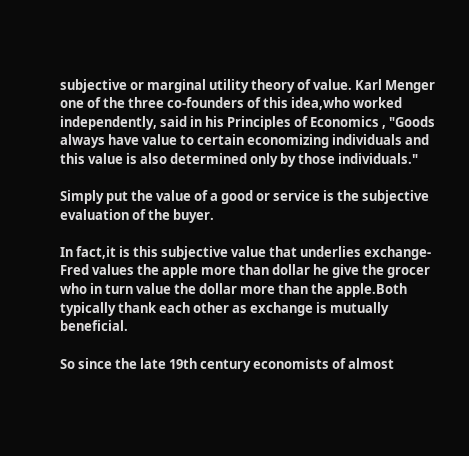subjective or marginal utility theory of value. Karl Menger one of the three co-founders of this idea,who worked independently, said in his Principles of Economics , "Goods always have value to certain economizing individuals and this value is also determined only by those individuals."

Simply put the value of a good or service is the subjective evaluation of the buyer.

In fact,it is this subjective value that underlies exchange-Fred values the apple more than dollar he give the grocer who in turn value the dollar more than the apple.Both  typically thank each other as exchange is mutually beneficial.

So since the late 19th century economists of almost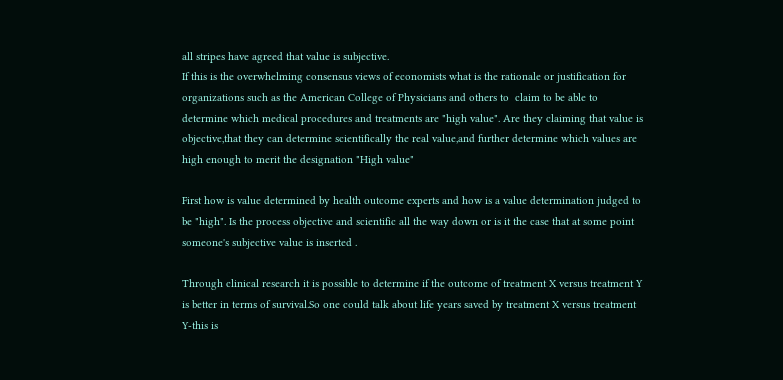all stripes have agreed that value is subjective.
If this is the overwhelming consensus views of economists what is the rationale or justification for organizations such as the American College of Physicians and others to  claim to be able to determine which medical procedures and treatments are "high value". Are they claiming that value is objective,that they can determine scientifically the real value,and further determine which values are high enough to merit the designation "High value"

First how is value determined by health outcome experts and how is a value determination judged to be "high". Is the process objective and scientific all the way down or is it the case that at some point someone's subjective value is inserted .

Through clinical research it is possible to determine if the outcome of treatment X versus treatment Y is better in terms of survival.So one could talk about life years saved by treatment X versus treatment Y-this is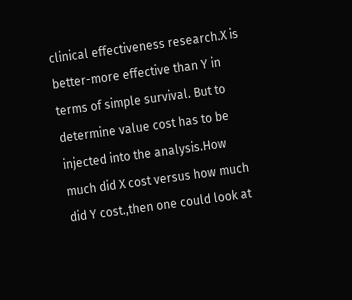clinical effectiveness research.X is better-more effective than Y in terms of simple survival. But to determine value cost has to be injected into the analysis.How much did X cost versus how much did Y cost.,then one could look at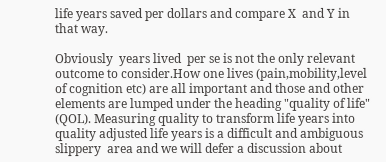life years saved per dollars and compare X  and Y in that way.

Obviously  years lived  per se is not the only relevant outcome to consider.How one lives (pain,mobility,level of cognition etc) are all important and those and other elements are lumped under the heading "quality of life" (QOL). Measuring quality to transform life years into quality adjusted life years is a difficult and ambiguous slippery  area and we will defer a discussion about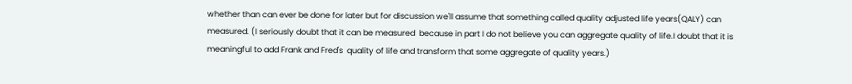whether than can ever be done for later but for discussion we'll assume that something called quality adjusted life years(QALY) can measured. (I seriously doubt that it can be measured  because in part I do not believe you can aggregate quality of life.I doubt that it is meaningful to add Frank and Fred's  quality of life and transform that some aggregate of quality years.)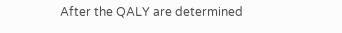After the QALY are determined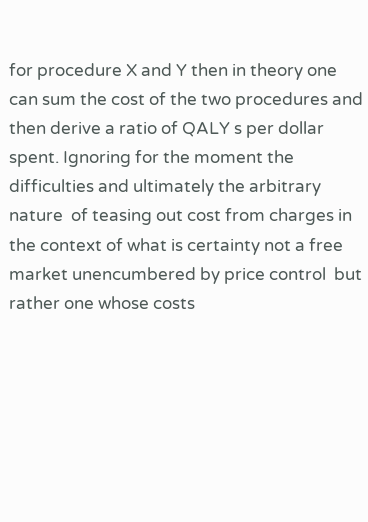for procedure X and Y then in theory one can sum the cost of the two procedures and then derive a ratio of QALY s per dollar spent. Ignoring for the moment the difficulties and ultimately the arbitrary nature  of teasing out cost from charges in the context of what is certainty not a free market unencumbered by price control  but rather one whose costs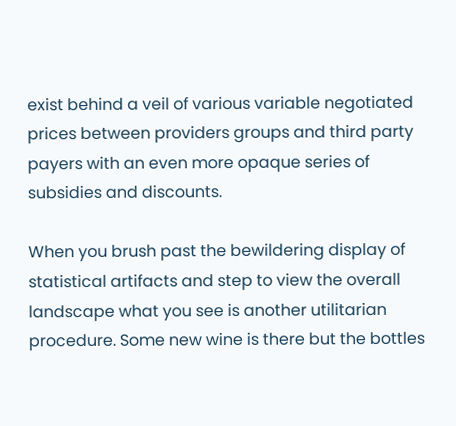exist behind a veil of various variable negotiated prices between providers groups and third party payers with an even more opaque series of subsidies and discounts.

When you brush past the bewildering display of statistical artifacts and step to view the overall landscape what you see is another utilitarian procedure. Some new wine is there but the bottles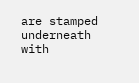are stamped underneath with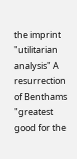the imprint  "utilitarian analysis" A  resurrection of Benthams "greatest good for the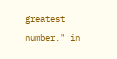greatest number." in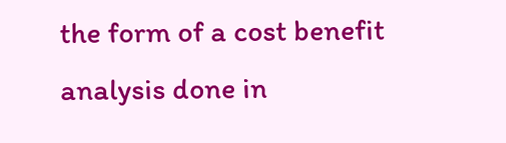the form of a cost benefit analysis done in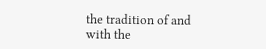the tradition of and with the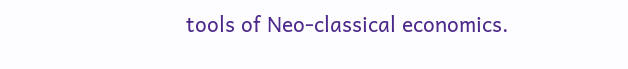tools of Neo-classical economics.